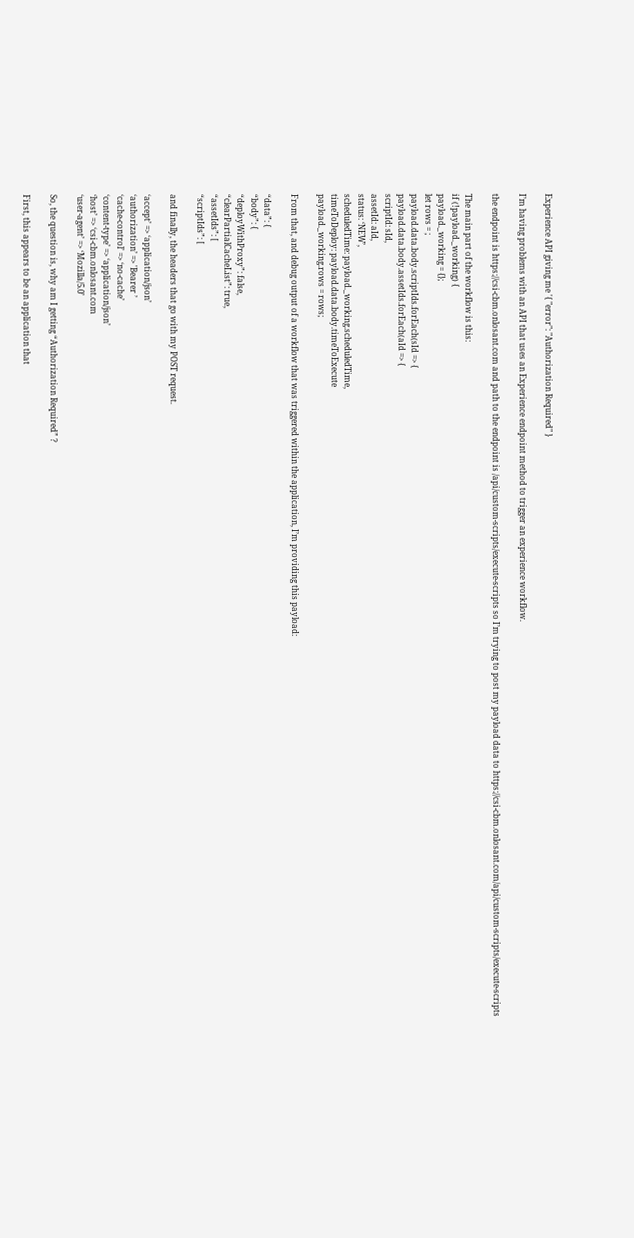Experience API giving me '{ "error": "Authorization Required" }

I’m having problems with an API that uses an Experience endpoint method to trigger an experience workflow.

the endpoint is https://csi-cbm.onlosant.com and path to the endpoint is /api/custom-scripts/execute-scripts so I’m trying to post my payload data to https://csi-cbm.onlosant.com/api/custom-scripts/execute-scripts

The main part of the workflow is this:
if (!payload._working) {
payload._working = {};
let rows = ;
payload.data.body.scriptIds.forEach(sId => {
payload.data.body.assetIds.forEach(aId => {
scriptId: sId,
assetId: aId,
status: ‘NEW’,
scheduledTime: payload._working.scheduledTime,
timeToDeploy: payload.data.body.timeToExecute
payload._working.rows = rows;

From that, and debug output of a workflow that was triggered within the application, I’m providing this payload:

“data”: {
“body”: {
“deployWithProxy”: false,
“clearPartialCacheList”: true,
“assetIds”: [
“scriptIds”: [

and finally, the headers that go with my POST request.

‘accept’ => ‘application/json’
‘authorization’ => 'Bearer ’
‘cache-control’ => ‘no-cache’
‘content-type’ => ‘application/json’
‘host’ => ‘csi-cbm.onlosant.com
‘user-agent’ => ‘Mozilla/5.0’

So, the question is, why am I getting “Authorization Required” ?

First, this appears to be an application that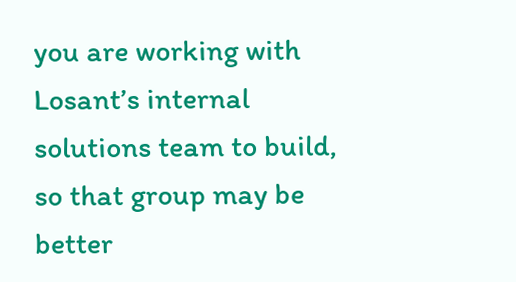you are working with Losant’s internal solutions team to build, so that group may be better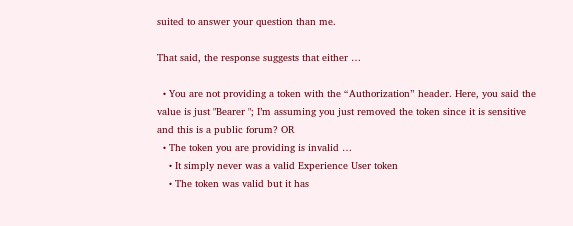suited to answer your question than me.

That said, the response suggests that either …

  • You are not providing a token with the “Authorization” header. Here, you said the value is just "Bearer "; I’m assuming you just removed the token since it is sensitive and this is a public forum? OR
  • The token you are providing is invalid …
    • It simply never was a valid Experience User token
    • The token was valid but it has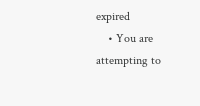expired
    • You are attempting to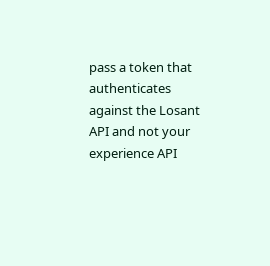pass a token that authenticates against the Losant API and not your experience API